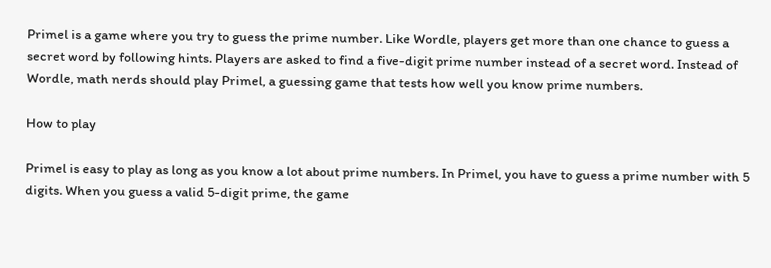Primel is a game where you try to guess the prime number. Like Wordle, players get more than one chance to guess a secret word by following hints. Players are asked to find a five-digit prime number instead of a secret word. Instead of Wordle, math nerds should play Primel, a guessing game that tests how well you know prime numbers.

How to play

Primel is easy to play as long as you know a lot about prime numbers. In Primel, you have to guess a prime number with 5 digits. When you guess a valid 5-digit prime, the game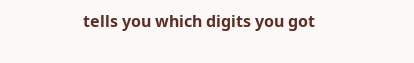tells you which digits you got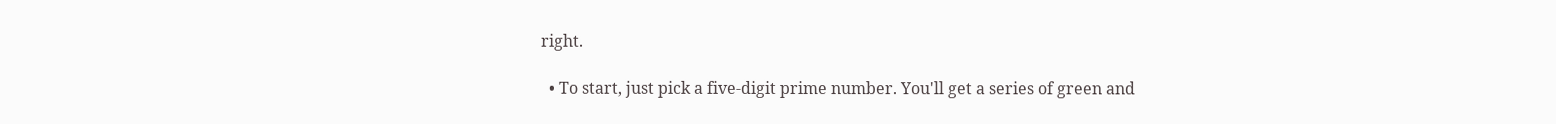right.

  • To start, just pick a five-digit prime number. You'll get a series of green and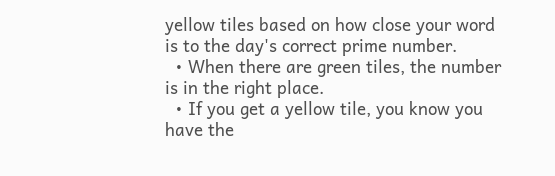yellow tiles based on how close your word is to the day's correct prime number.
  • When there are green tiles, the number is in the right place.
  • If you get a yellow tile, you know you have the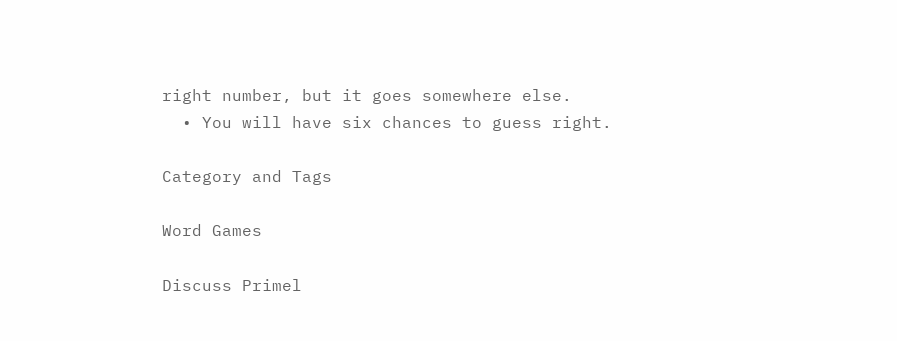right number, but it goes somewhere else.
  • You will have six chances to guess right.

Category and Tags

Word Games

Discuss Primel